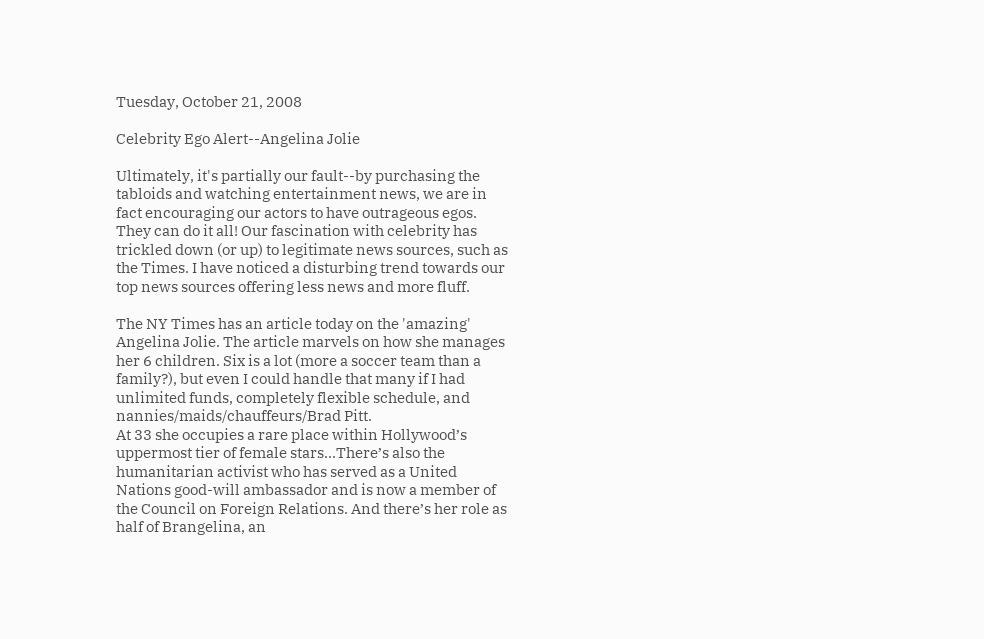Tuesday, October 21, 2008

Celebrity Ego Alert--Angelina Jolie

Ultimately, it's partially our fault--by purchasing the tabloids and watching entertainment news, we are in fact encouraging our actors to have outrageous egos. They can do it all! Our fascination with celebrity has trickled down (or up) to legitimate news sources, such as the Times. I have noticed a disturbing trend towards our top news sources offering less news and more fluff.

The NY Times has an article today on the 'amazing' Angelina Jolie. The article marvels on how she manages her 6 children. Six is a lot (more a soccer team than a family?), but even I could handle that many if I had unlimited funds, completely flexible schedule, and nannies/maids/chauffeurs/Brad Pitt.
At 33 she occupies a rare place within Hollywood’s uppermost tier of female stars...There’s also the humanitarian activist who has served as a United Nations good-will ambassador and is now a member of the Council on Foreign Relations. And there’s her role as half of Brangelina, an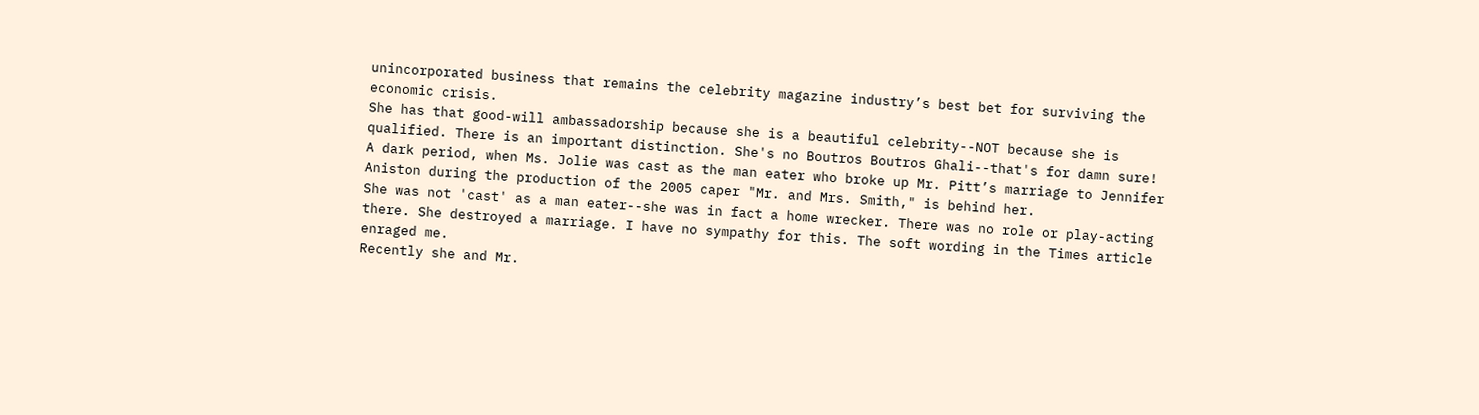unincorporated business that remains the celebrity magazine industry’s best bet for surviving the economic crisis.
She has that good-will ambassadorship because she is a beautiful celebrity--NOT because she is qualified. There is an important distinction. She's no Boutros Boutros Ghali--that's for damn sure!
A dark period, when Ms. Jolie was cast as the man eater who broke up Mr. Pitt’s marriage to Jennifer Aniston during the production of the 2005 caper "Mr. and Mrs. Smith," is behind her.
She was not 'cast' as a man eater--she was in fact a home wrecker. There was no role or play-acting there. She destroyed a marriage. I have no sympathy for this. The soft wording in the Times article enraged me.
Recently she and Mr.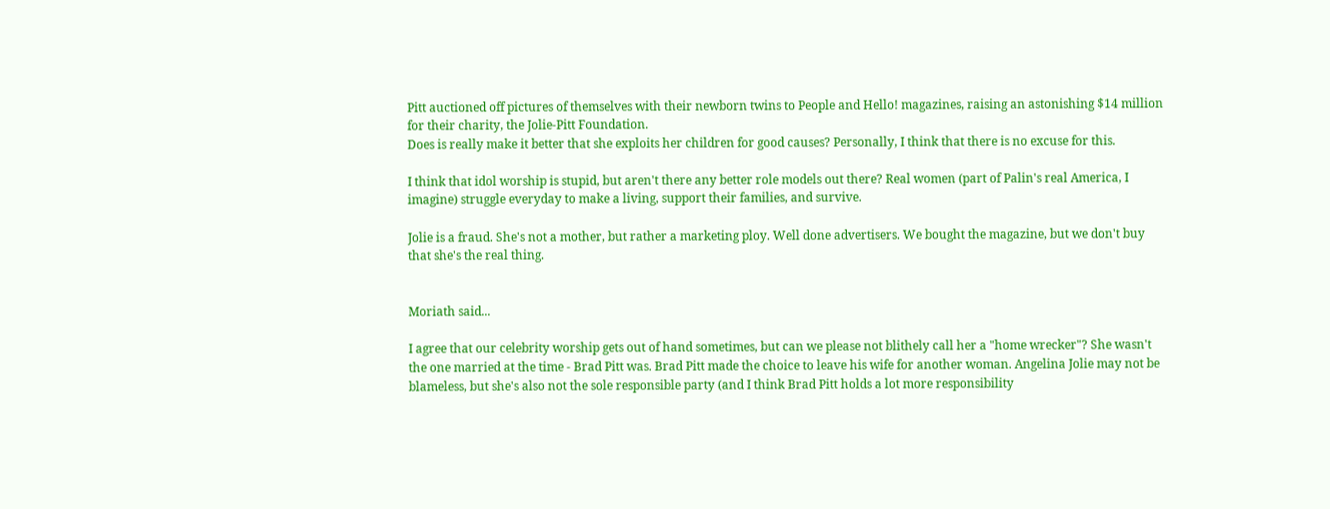Pitt auctioned off pictures of themselves with their newborn twins to People and Hello! magazines, raising an astonishing $14 million for their charity, the Jolie-Pitt Foundation.
Does is really make it better that she exploits her children for good causes? Personally, I think that there is no excuse for this.

I think that idol worship is stupid, but aren't there any better role models out there? Real women (part of Palin's real America, I imagine) struggle everyday to make a living, support their families, and survive.

Jolie is a fraud. She's not a mother, but rather a marketing ploy. Well done advertisers. We bought the magazine, but we don't buy that she's the real thing.


Moriath said...

I agree that our celebrity worship gets out of hand sometimes, but can we please not blithely call her a "home wrecker"? She wasn't the one married at the time - Brad Pitt was. Brad Pitt made the choice to leave his wife for another woman. Angelina Jolie may not be blameless, but she's also not the sole responsible party (and I think Brad Pitt holds a lot more responsibility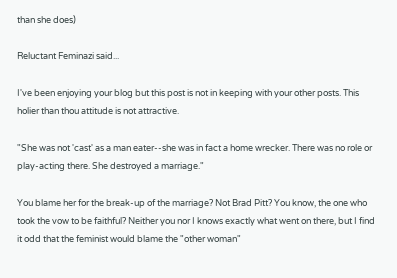than she does)

Reluctant Feminazi said...

I've been enjoying your blog but this post is not in keeping with your other posts. This holier than thou attitude is not attractive.

"She was not 'cast' as a man eater--she was in fact a home wrecker. There was no role or play-acting there. She destroyed a marriage."

You blame her for the break-up of the marriage? Not Brad Pitt? You know, the one who took the vow to be faithful? Neither you nor I knows exactly what went on there, but I find it odd that the feminist would blame the "other woman"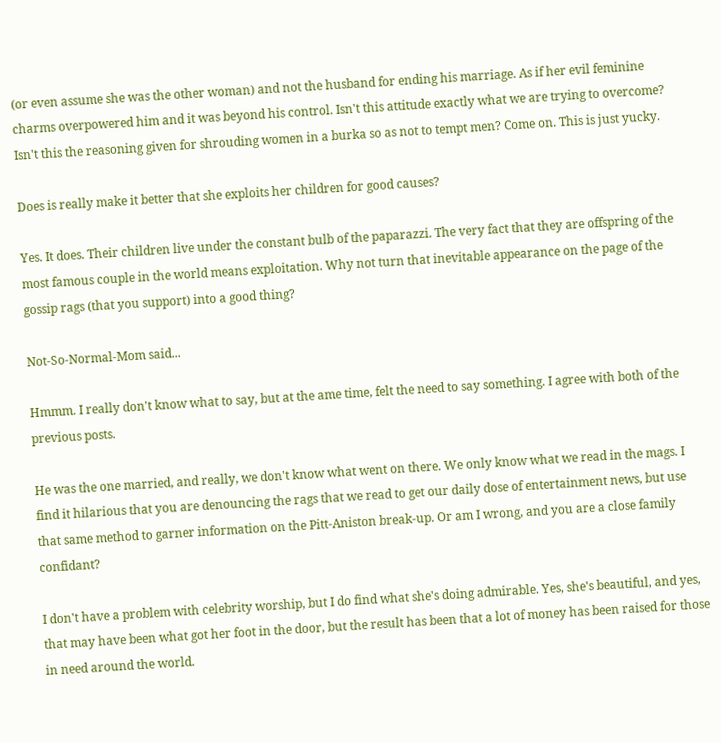(or even assume she was the other woman) and not the husband for ending his marriage. As if her evil feminine charms overpowered him and it was beyond his control. Isn't this attitude exactly what we are trying to overcome? Isn't this the reasoning given for shrouding women in a burka so as not to tempt men? Come on. This is just yucky.

Does is really make it better that she exploits her children for good causes?

Yes. It does. Their children live under the constant bulb of the paparazzi. The very fact that they are offspring of the most famous couple in the world means exploitation. Why not turn that inevitable appearance on the page of the gossip rags (that you support) into a good thing?

Not-So-Normal-Mom said...

Hmmm. I really don't know what to say, but at the ame time, felt the need to say something. I agree with both of the previous posts.

He was the one married, and really, we don't know what went on there. We only know what we read in the mags. I find it hilarious that you are denouncing the rags that we read to get our daily dose of entertainment news, but use that same method to garner information on the Pitt-Aniston break-up. Or am I wrong, and you are a close family confidant?

I don't have a problem with celebrity worship, but I do find what she's doing admirable. Yes, she's beautiful, and yes, that may have been what got her foot in the door, but the result has been that a lot of money has been raised for those in need around the world.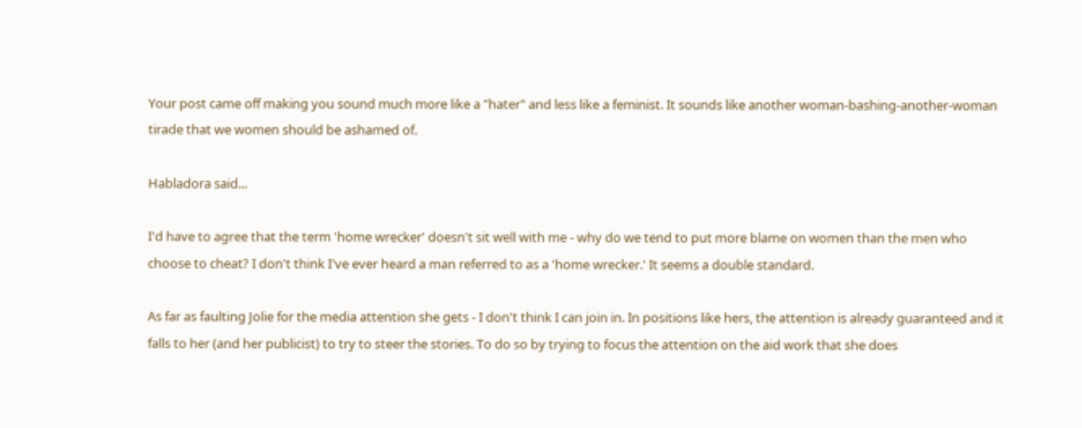Your post came off making you sound much more like a "hater" and less like a feminist. It sounds like another woman-bashing-another-woman tirade that we women should be ashamed of.

Habladora said...

I'd have to agree that the term 'home wrecker' doesn't sit well with me - why do we tend to put more blame on women than the men who choose to cheat? I don't think I've ever heard a man referred to as a 'home wrecker.' It seems a double standard.

As far as faulting Jolie for the media attention she gets - I don't think I can join in. In positions like hers, the attention is already guaranteed and it falls to her (and her publicist) to try to steer the stories. To do so by trying to focus the attention on the aid work that she does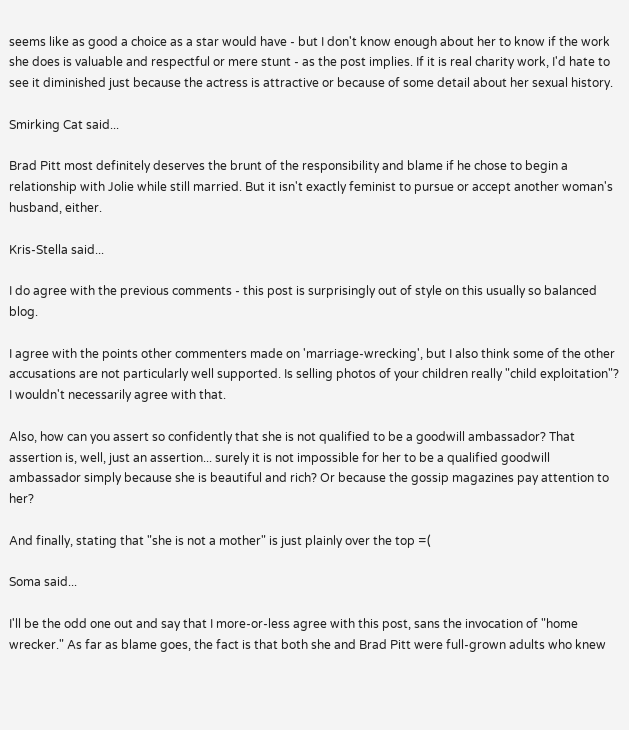seems like as good a choice as a star would have - but I don't know enough about her to know if the work she does is valuable and respectful or mere stunt - as the post implies. If it is real charity work, I'd hate to see it diminished just because the actress is attractive or because of some detail about her sexual history.

Smirking Cat said...

Brad Pitt most definitely deserves the brunt of the responsibility and blame if he chose to begin a relationship with Jolie while still married. But it isn't exactly feminist to pursue or accept another woman's husband, either.

Kris-Stella said...

I do agree with the previous comments - this post is surprisingly out of style on this usually so balanced blog.

I agree with the points other commenters made on 'marriage-wrecking', but I also think some of the other accusations are not particularly well supported. Is selling photos of your children really "child exploitation"? I wouldn't necessarily agree with that.

Also, how can you assert so confidently that she is not qualified to be a goodwill ambassador? That assertion is, well, just an assertion... surely it is not impossible for her to be a qualified goodwill ambassador simply because she is beautiful and rich? Or because the gossip magazines pay attention to her?

And finally, stating that "she is not a mother" is just plainly over the top =(

Soma said...

I'll be the odd one out and say that I more-or-less agree with this post, sans the invocation of "home wrecker." As far as blame goes, the fact is that both she and Brad Pitt were full-grown adults who knew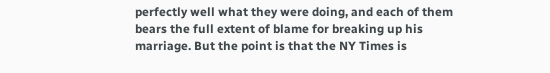perfectly well what they were doing, and each of them bears the full extent of blame for breaking up his marriage. But the point is that the NY Times is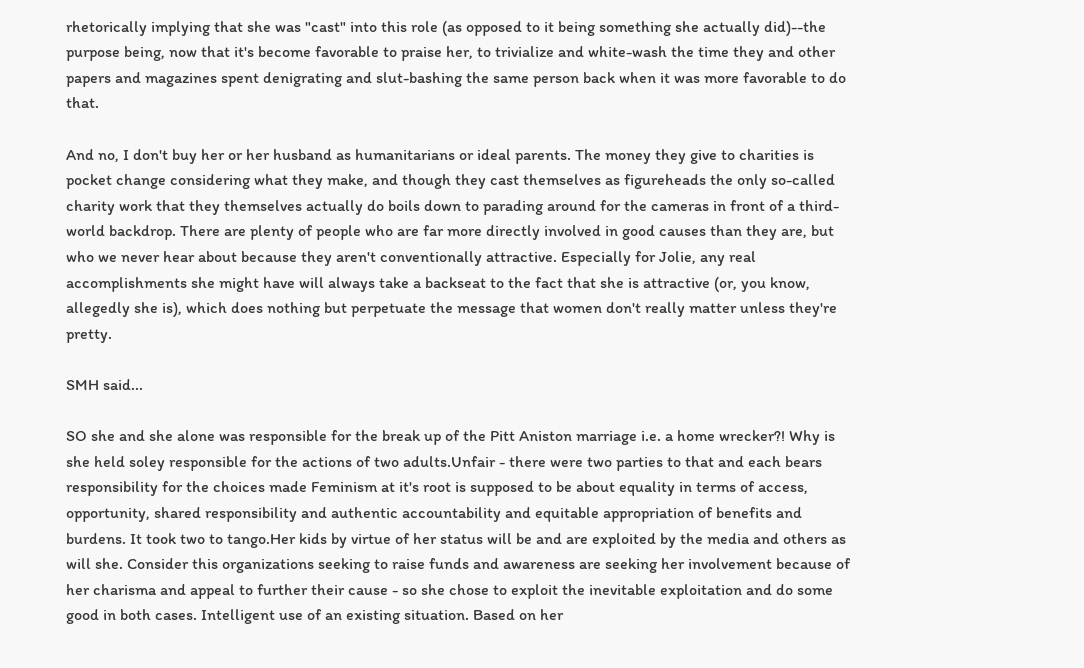rhetorically implying that she was "cast" into this role (as opposed to it being something she actually did)--the purpose being, now that it's become favorable to praise her, to trivialize and white-wash the time they and other papers and magazines spent denigrating and slut-bashing the same person back when it was more favorable to do that.

And no, I don't buy her or her husband as humanitarians or ideal parents. The money they give to charities is pocket change considering what they make, and though they cast themselves as figureheads the only so-called charity work that they themselves actually do boils down to parading around for the cameras in front of a third-world backdrop. There are plenty of people who are far more directly involved in good causes than they are, but who we never hear about because they aren't conventionally attractive. Especially for Jolie, any real accomplishments she might have will always take a backseat to the fact that she is attractive (or, you know, allegedly she is), which does nothing but perpetuate the message that women don't really matter unless they're pretty.

SMH said...

SO she and she alone was responsible for the break up of the Pitt Aniston marriage i.e. a home wrecker?! Why is she held soley responsible for the actions of two adults.Unfair - there were two parties to that and each bears responsibility for the choices made Feminism at it's root is supposed to be about equality in terms of access, opportunity, shared responsibility and authentic accountability and equitable appropriation of benefits and burdens. It took two to tango.Her kids by virtue of her status will be and are exploited by the media and others as will she. Consider this organizations seeking to raise funds and awareness are seeking her involvement because of her charisma and appeal to further their cause - so she chose to exploit the inevitable exploitation and do some good in both cases. Intelligent use of an existing situation. Based on her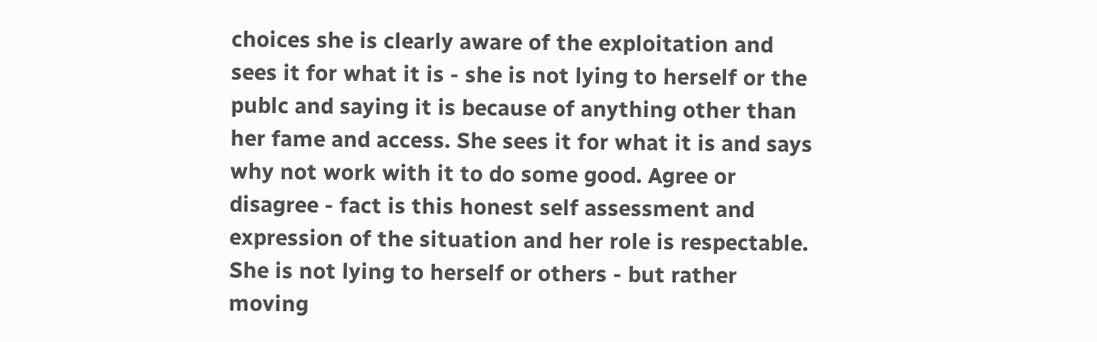choices she is clearly aware of the exploitation and sees it for what it is - she is not lying to herself or the publc and saying it is because of anything other than her fame and access. She sees it for what it is and says why not work with it to do some good. Agree or disagree - fact is this honest self assessment and expression of the situation and her role is respectable. She is not lying to herself or others - but rather moving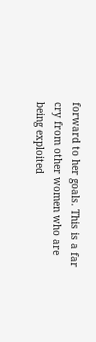forward to her goals. This is a far cry from other women who are being exploited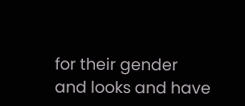for their gender and looks and have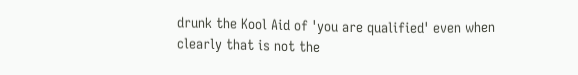drunk the Kool Aid of 'you are qualified' even when clearly that is not the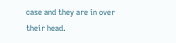case and they are in over their head.